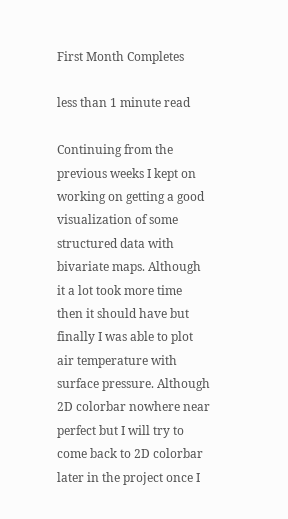First Month Completes

less than 1 minute read

Continuing from the previous weeks I kept on working on getting a good visualization of some structured data with bivariate maps. Although it a lot took more time then it should have but finally I was able to plot air temperature with surface pressure. Although 2D colorbar nowhere near perfect but I will try to come back to 2D colorbar later in the project once I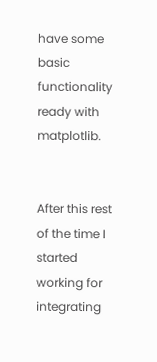have some basic functionality ready with matplotlib.


After this rest of the time I started working for integrating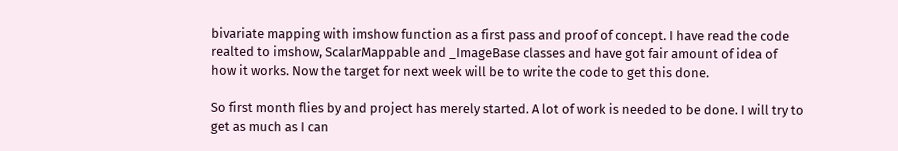bivariate mapping with imshow function as a first pass and proof of concept. I have read the code realted to imshow, ScalarMappable and _ImageBase classes and have got fair amount of idea of how it works. Now the target for next week will be to write the code to get this done.

So first month flies by and project has merely started. A lot of work is needed to be done. I will try to get as much as I can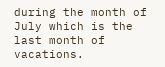during the month of July which is the last month of vacations.